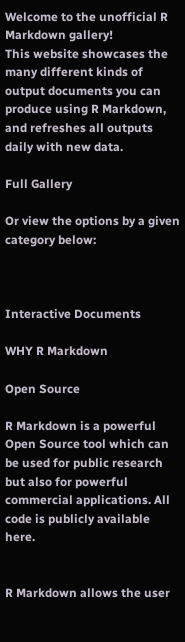Welcome to the unofficial R Markdown gallery!
This website showcases the many different kinds of output documents you can produce using R Markdown, and refreshes all outputs daily with new data.

Full Gallery

Or view the options by a given category below:



Interactive Documents

WHY R Markdown

Open Source

R Markdown is a powerful Open Source tool which can be used for public research but also for powerful commercial applications. All code is publicly available here.


R Markdown allows the user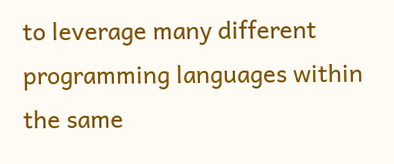to leverage many different programming languages within the same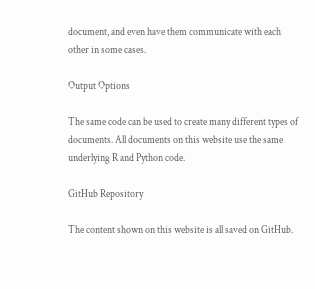document, and even have them communicate with each other in some cases.

Output Options

The same code can be used to create many different types of documents. All documents on this website use the same underlying R and Python code.

GitHub Repository

The content shown on this website is all saved on GitHub.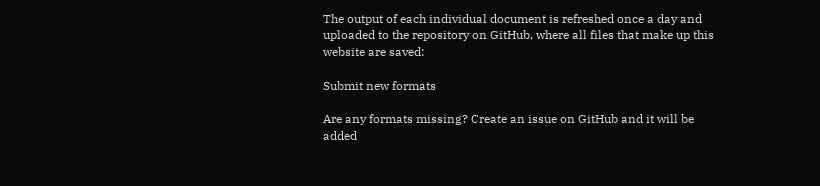The output of each individual document is refreshed once a day and uploaded to the repository on GitHub, where all files that make up this website are saved:

Submit new formats

Are any formats missing? Create an issue on GitHub and it will be added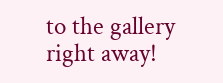to the gallery right away!